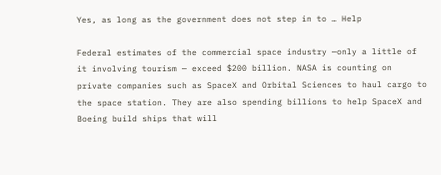Yes, as long as the government does not step in to … Help

Federal estimates of the commercial space industry —only a little of it involving tourism — exceed $200 billion. NASA is counting on private companies such as SpaceX and Orbital Sciences to haul cargo to the space station. They are also spending billions to help SpaceX and Boeing build ships that will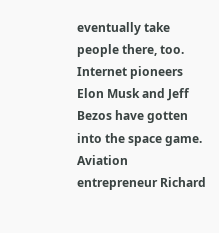eventually take people there, too.
Internet pioneers Elon Musk and Jeff Bezos have gotten into the space game. Aviation entrepreneur Richard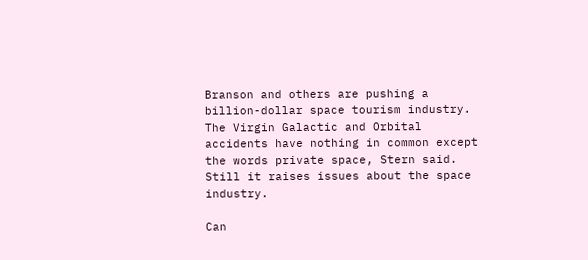Branson and others are pushing a billion-dollar space tourism industry.
The Virgin Galactic and Orbital accidents have nothing in common except the words private space, Stern said. Still it raises issues about the space industry.

Can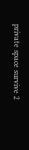private space survive 2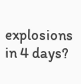explosions in 4 days?